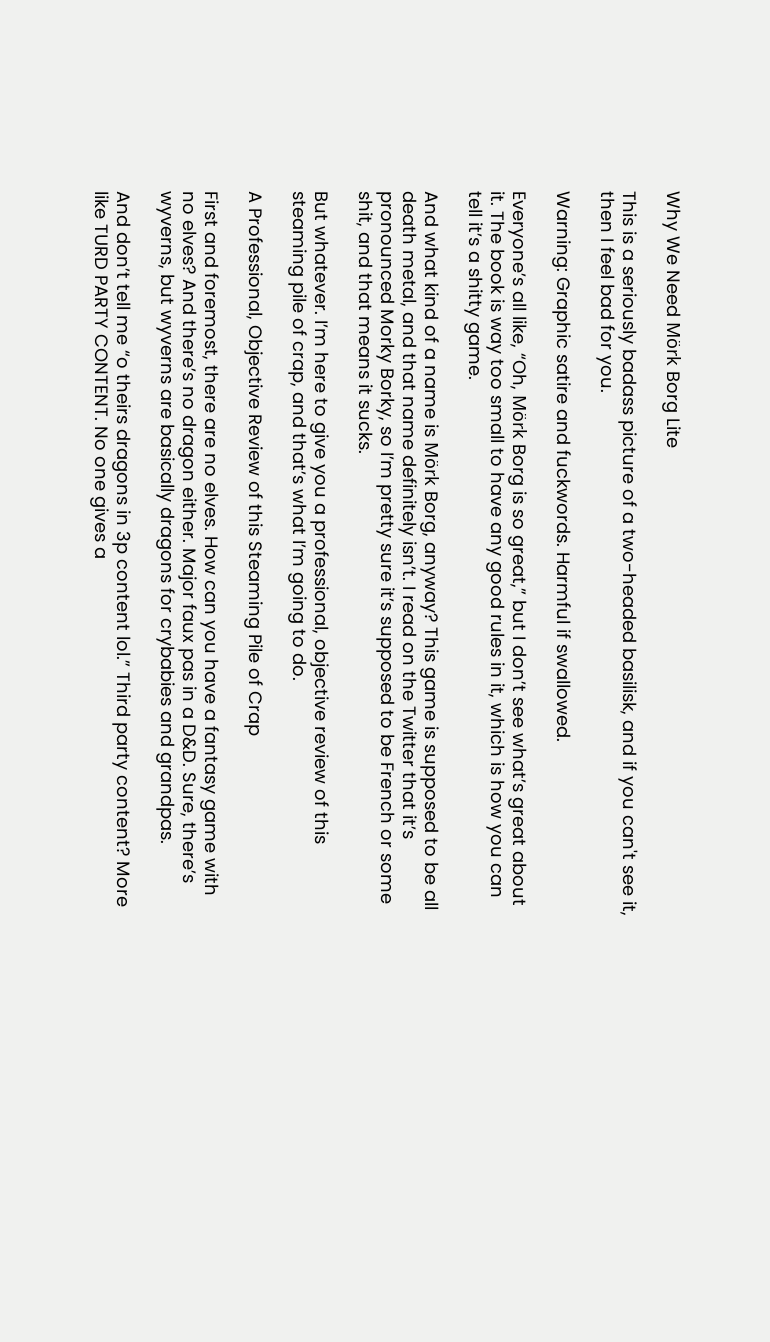Why We Need Mörk Borg Lite

This is a seriously badass picture of a two-headed basilisk, and if you can't see it, then I feel bad for you.

Warning: Graphic satire and fuckwords. Harmful if swallowed.

Everyone’s all like, “Oh, Mörk Borg is so great,” but I don’t see what’s great about it. The book is way too small to have any good rules in it, which is how you can tell it’s a shitty game.

And what kind of a name is Mörk Borg, anyway? This game is supposed to be all death metal, and that name definitely isn’t. I read on the Twitter that it’s pronounced Morky Borky, so I’m pretty sure it’s supposed to be French or some shit, and that means it sucks.

But whatever. I’m here to give you a professional, objective review of this steaming pile of crap, and that’s what I’m going to do.

A Professional, Objective Review of this Steaming Pile of Crap

First and foremost, there are no elves. How can you have a fantasy game with no elves? And there’s no dragon either. Major faux pas in a D&D. Sure, there’s wyverns, but wyverns are basically dragons for crybabies and grandpas.

And don’t tell me “o theirs dragons in 3p content lol.” Third party content? More like TURD PARTY CONTENT. No one gives a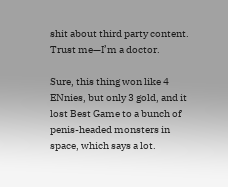shit about third party content. Trust me—I’m a doctor.

Sure, this thing won like 4 ENnies, but only 3 gold, and it lost Best Game to a bunch of penis-headed monsters in space, which says a lot.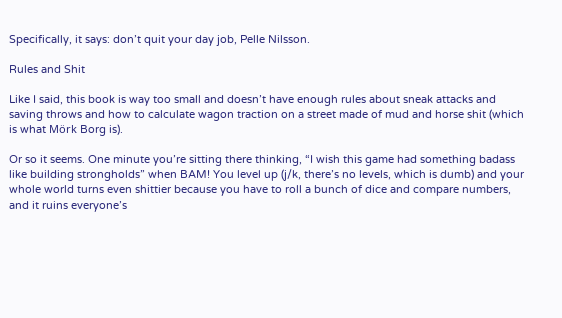Specifically, it says: don’t quit your day job, Pelle Nilsson.

Rules and Shit

Like I said, this book is way too small and doesn’t have enough rules about sneak attacks and saving throws and how to calculate wagon traction on a street made of mud and horse shit (which is what Mörk Borg is).

Or so it seems. One minute you’re sitting there thinking, “I wish this game had something badass like building strongholds” when BAM! You level up (j/k, there’s no levels, which is dumb) and your whole world turns even shittier because you have to roll a bunch of dice and compare numbers, and it ruins everyone’s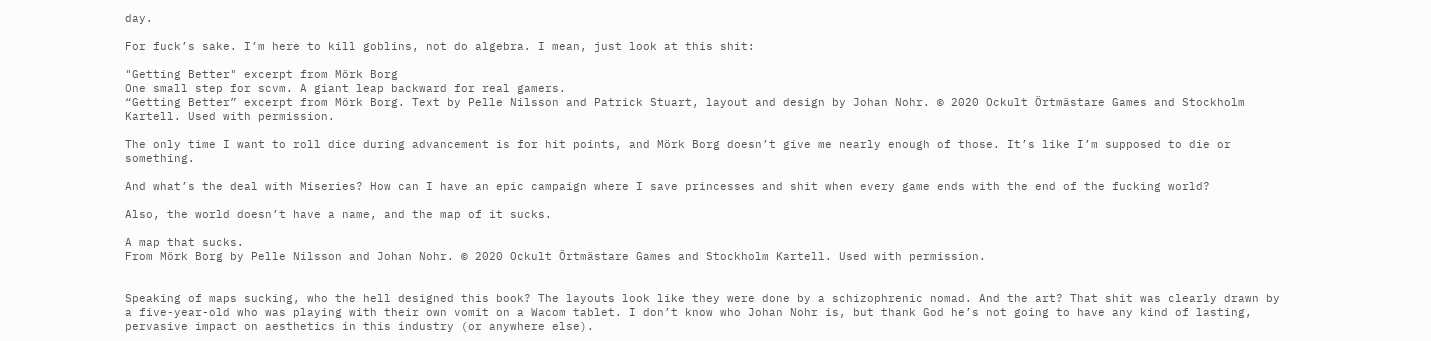day.

For fuck’s sake. I’m here to kill goblins, not do algebra. I mean, just look at this shit:

"Getting Better" excerpt from Mörk Borg
One small step for scvm. A giant leap backward for real gamers.
“Getting Better” excerpt from Mörk Borg. Text by Pelle Nilsson and Patrick Stuart, layout and design by Johan Nohr. © 2020 Ockult Örtmästare Games and Stockholm Kartell. Used with permission.

The only time I want to roll dice during advancement is for hit points, and Mörk Borg doesn’t give me nearly enough of those. It’s like I’m supposed to die or something.

And what’s the deal with Miseries? How can I have an epic campaign where I save princesses and shit when every game ends with the end of the fucking world?

Also, the world doesn’t have a name, and the map of it sucks.

A map that sucks.
From Mörk Borg by Pelle Nilsson and Johan Nohr. © 2020 Ockult Örtmästare Games and Stockholm Kartell. Used with permission.


Speaking of maps sucking, who the hell designed this book? The layouts look like they were done by a schizophrenic nomad. And the art? That shit was clearly drawn by a five-year-old who was playing with their own vomit on a Wacom tablet. I don’t know who Johan Nohr is, but thank God he’s not going to have any kind of lasting, pervasive impact on aesthetics in this industry (or anywhere else).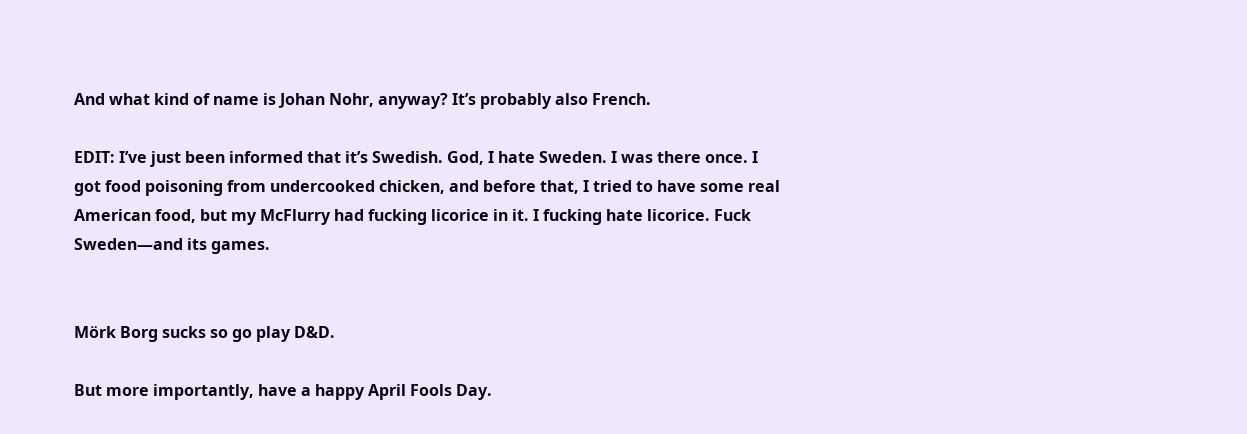And what kind of name is Johan Nohr, anyway? It’s probably also French.

EDIT: I’ve just been informed that it’s Swedish. God, I hate Sweden. I was there once. I got food poisoning from undercooked chicken, and before that, I tried to have some real American food, but my McFlurry had fucking licorice in it. I fucking hate licorice. Fuck Sweden—and its games.


Mörk Borg sucks so go play D&D.

But more importantly, have a happy April Fools Day.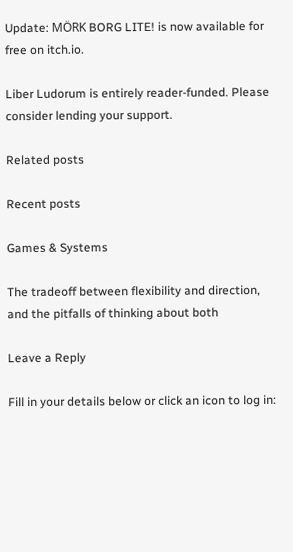Update: MÖRK BORG LITE! is now available for free on itch.io.

Liber Ludorum is entirely reader-funded. Please consider lending your support.

Related posts

Recent posts

Games & Systems

The tradeoff between flexibility and direction, and the pitfalls of thinking about both

Leave a Reply

Fill in your details below or click an icon to log in: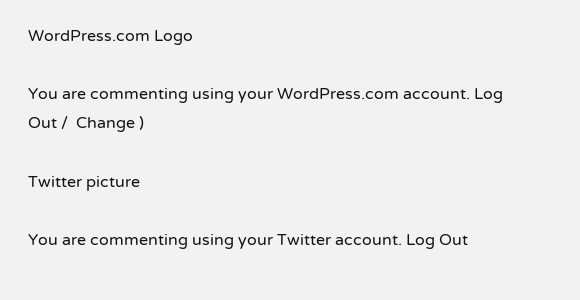WordPress.com Logo

You are commenting using your WordPress.com account. Log Out /  Change )

Twitter picture

You are commenting using your Twitter account. Log Out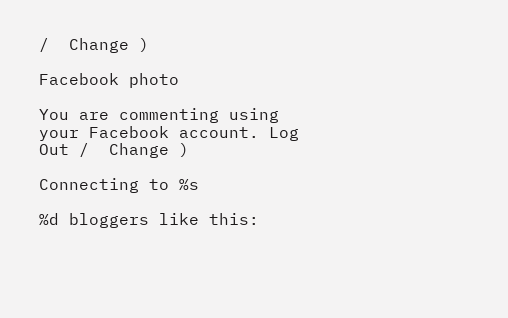/  Change )

Facebook photo

You are commenting using your Facebook account. Log Out /  Change )

Connecting to %s

%d bloggers like this: